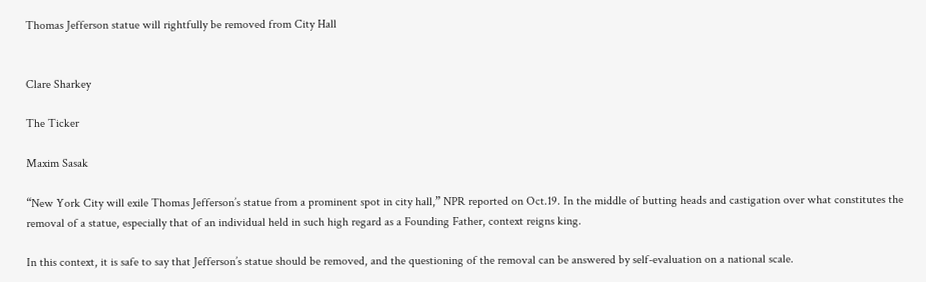Thomas Jefferson statue will rightfully be removed from City Hall


Clare Sharkey

The Ticker

Maxim Sasak

“New York City will exile Thomas Jefferson’s statue from a prominent spot in city hall,” NPR reported on Oct.19. In the middle of butting heads and castigation over what constitutes the removal of a statue, especially that of an individual held in such high regard as a Founding Father, context reigns king.

In this context, it is safe to say that Jefferson’s statue should be removed, and the questioning of the removal can be answered by self-evaluation on a national scale.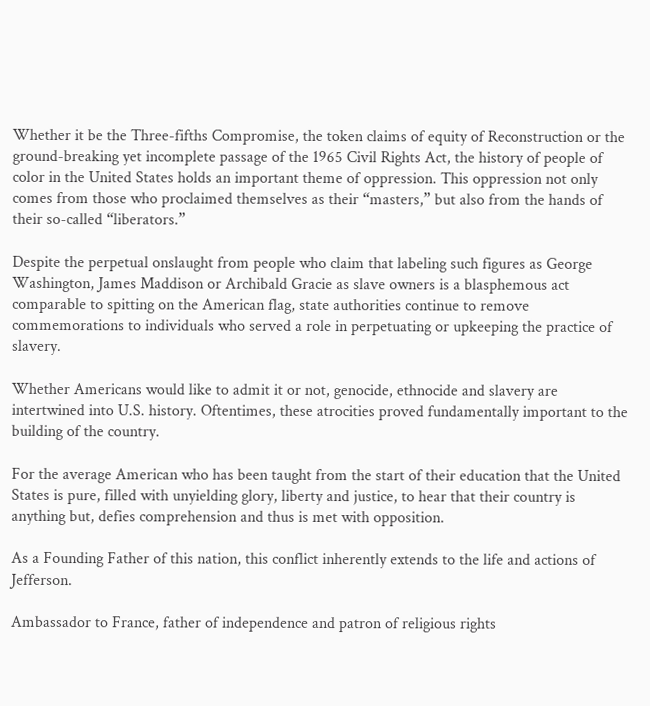Whether it be the Three-fifths Compromise, the token claims of equity of Reconstruction or the ground-breaking yet incomplete passage of the 1965 Civil Rights Act, the history of people of color in the United States holds an important theme of oppression. This oppression not only comes from those who proclaimed themselves as their “masters,” but also from the hands of their so-called “liberators.”

Despite the perpetual onslaught from people who claim that labeling such figures as George Washington, James Maddison or Archibald Gracie as slave owners is a blasphemous act comparable to spitting on the American flag, state authorities continue to remove commemorations to individuals who served a role in perpetuating or upkeeping the practice of slavery.

Whether Americans would like to admit it or not, genocide, ethnocide and slavery are intertwined into U.S. history. Oftentimes, these atrocities proved fundamentally important to the building of the country.

For the average American who has been taught from the start of their education that the United States is pure, filled with unyielding glory, liberty and justice, to hear that their country is anything but, defies comprehension and thus is met with opposition.

As a Founding Father of this nation, this conflict inherently extends to the life and actions of Jefferson.

Ambassador to France, father of independence and patron of religious rights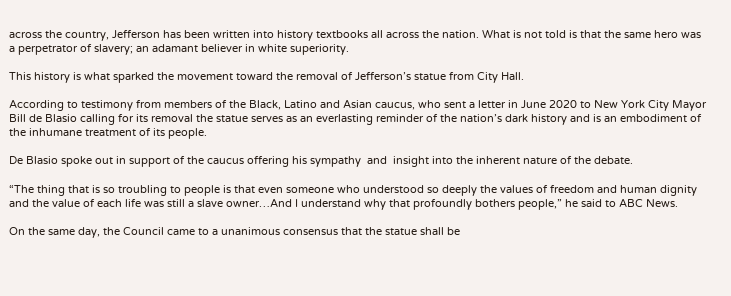across the country, Jefferson has been written into history textbooks all across the nation. What is not told is that the same hero was a perpetrator of slavery; an adamant believer in white superiority.

This history is what sparked the movement toward the removal of Jefferson’s statue from City Hall.

According to testimony from members of the Black, Latino and Asian caucus, who sent a letter in June 2020 to New York City Mayor Bill de Blasio calling for its removal the statue serves as an everlasting reminder of the nation’s dark history and is an embodiment of the inhumane treatment of its people.

De Blasio spoke out in support of the caucus offering his sympathy  and  insight into the inherent nature of the debate.

“The thing that is so troubling to people is that even someone who understood so deeply the values of freedom and human dignity and the value of each life was still a slave owner…And I understand why that profoundly bothers people,” he said to ABC News.

On the same day, the Council came to a unanimous consensus that the statue shall be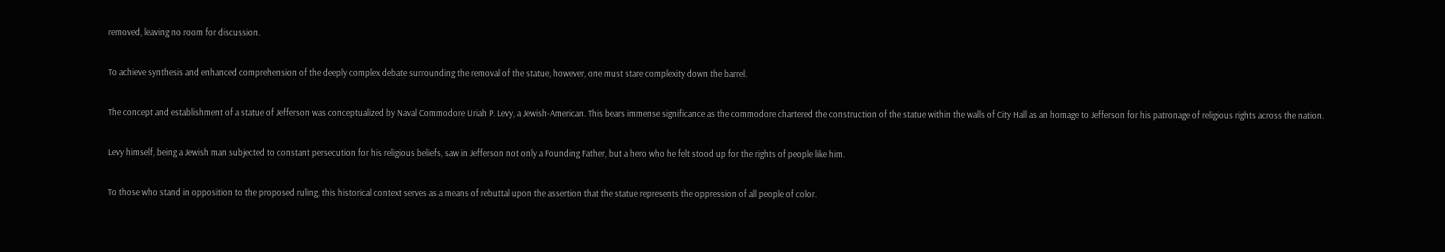removed, leaving no room for discussion.

To achieve synthesis and enhanced comprehension of the deeply complex debate surrounding the removal of the statue, however, one must stare complexity down the barrel.

The concept and establishment of a statue of Jefferson was conceptualized by Naval Commodore Uriah P. Levy, a Jewish-American. This bears immense significance as the commodore chartered the construction of the statue within the walls of City Hall as an homage to Jefferson for his patronage of religious rights across the nation.

Levy himself, being a Jewish man subjected to constant persecution for his religious beliefs, saw in Jefferson not only a Founding Father, but a hero who he felt stood up for the rights of people like him.

To those who stand in opposition to the proposed ruling, this historical context serves as a means of rebuttal upon the assertion that the statue represents the oppression of all people of color.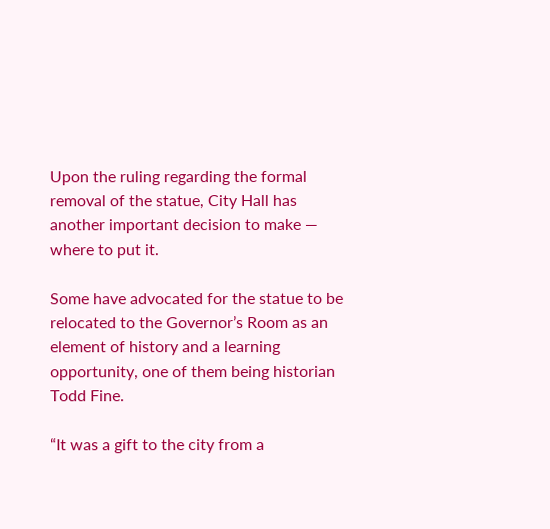Upon the ruling regarding the formal removal of the statue, City Hall has another important decision to make — where to put it.

Some have advocated for the statue to be relocated to the Governor’s Room as an element of history and a learning opportunity, one of them being historian Todd Fine.

“It was a gift to the city from a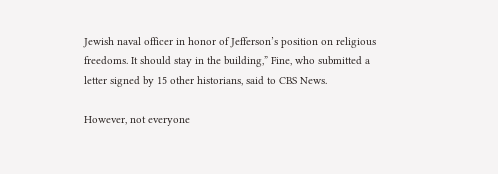Jewish naval officer in honor of Jefferson’s position on religious freedoms. It should stay in the building,” Fine, who submitted a letter signed by 15 other historians, said to CBS News.

However, not everyone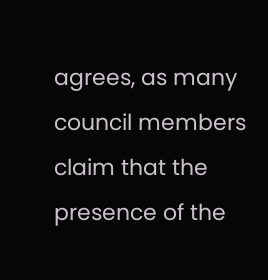agrees, as many council members claim that the presence of the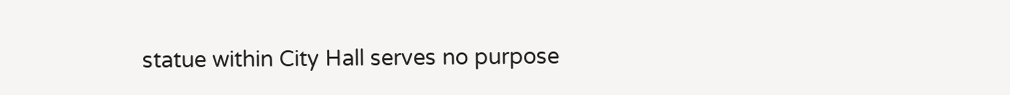statue within City Hall serves no purpose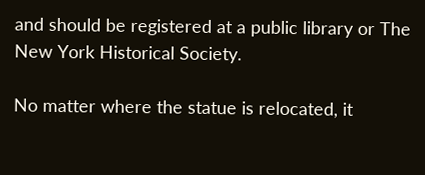and should be registered at a public library or The New York Historical Society.

No matter where the statue is relocated, it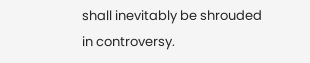shall inevitably be shrouded in controversy.